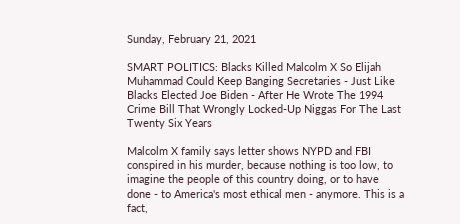Sunday, February 21, 2021

SMART POLITICS: Blacks Killed Malcolm X So Elijah Muhammad Could Keep Banging Secretaries - Just Like Blacks Elected Joe Biden - After He Wrote The 1994 Crime Bill That Wrongly Locked-Up Niggas For The Last Twenty Six Years

Malcolm X family says letter shows NYPD and FBI conspired in his murder, because nothing is too low, to imagine the people of this country doing, or to have done - to America's most ethical men - anymore. This is a fact,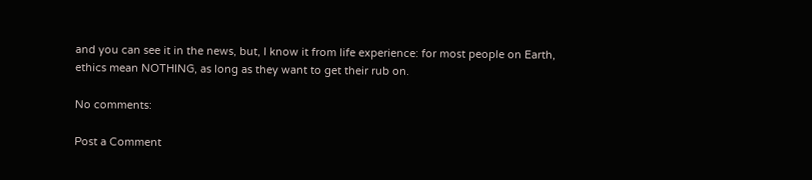and you can see it in the news, but, I know it from life experience: for most people on Earth, ethics mean NOTHING, as long as they want to get their rub on.

No comments:

Post a Comment